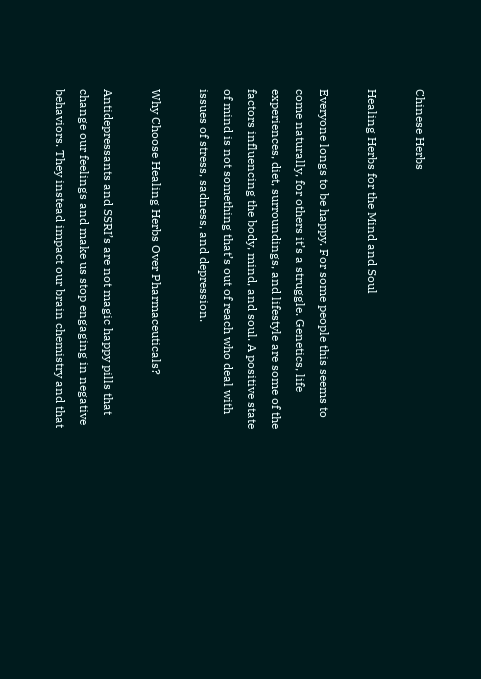Chinese Herbs

Healing Herbs for the Mind and Soul

Everyone longs to be happy. For some people this seems to come naturally, for others it’s a struggle. Genetics, life experiences, diet, surroundings, and lifestyle are some of the factors influencing the body, mind, and soul. A positive state of mind is not something that’s out of reach who deal with issues of stress, sadness, and depression.

Why Choose Healing Herbs Over Pharmaceuticals?

Antidepressants and SSRI’s are not magic happy pills that change our feelings and make us stop engaging in negative behaviors. They instead impact our brain chemistry and that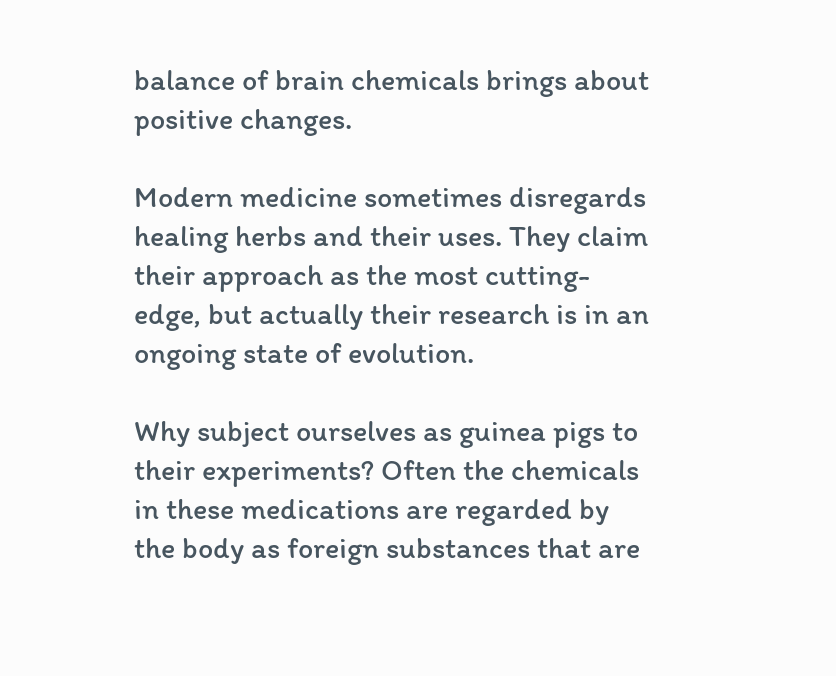balance of brain chemicals brings about positive changes.

Modern medicine sometimes disregards healing herbs and their uses. They claim their approach as the most cutting-edge, but actually their research is in an ongoing state of evolution.

Why subject ourselves as guinea pigs to their experiments? Often the chemicals in these medications are regarded by the body as foreign substances that are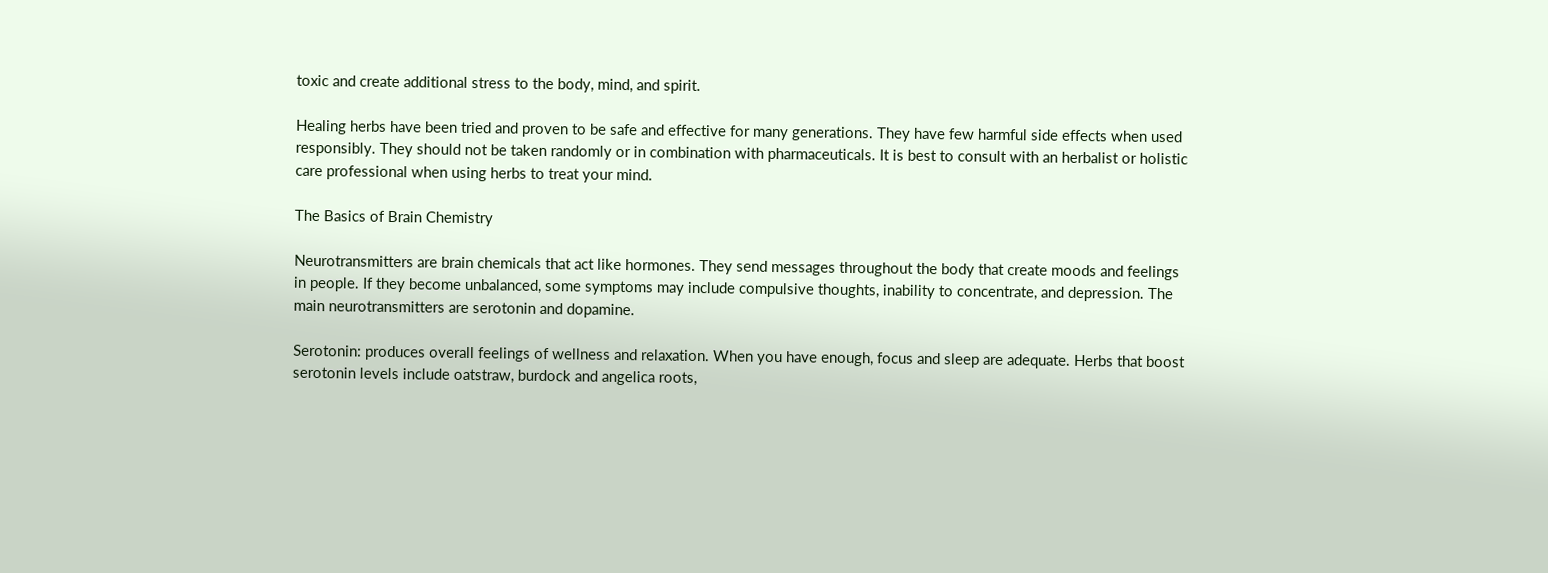toxic and create additional stress to the body, mind, and spirit.

Healing herbs have been tried and proven to be safe and effective for many generations. They have few harmful side effects when used responsibly. They should not be taken randomly or in combination with pharmaceuticals. It is best to consult with an herbalist or holistic care professional when using herbs to treat your mind.

The Basics of Brain Chemistry

Neurotransmitters are brain chemicals that act like hormones. They send messages throughout the body that create moods and feelings in people. If they become unbalanced, some symptoms may include compulsive thoughts, inability to concentrate, and depression. The main neurotransmitters are serotonin and dopamine.

Serotonin: produces overall feelings of wellness and relaxation. When you have enough, focus and sleep are adequate. Herbs that boost serotonin levels include oatstraw, burdock and angelica roots,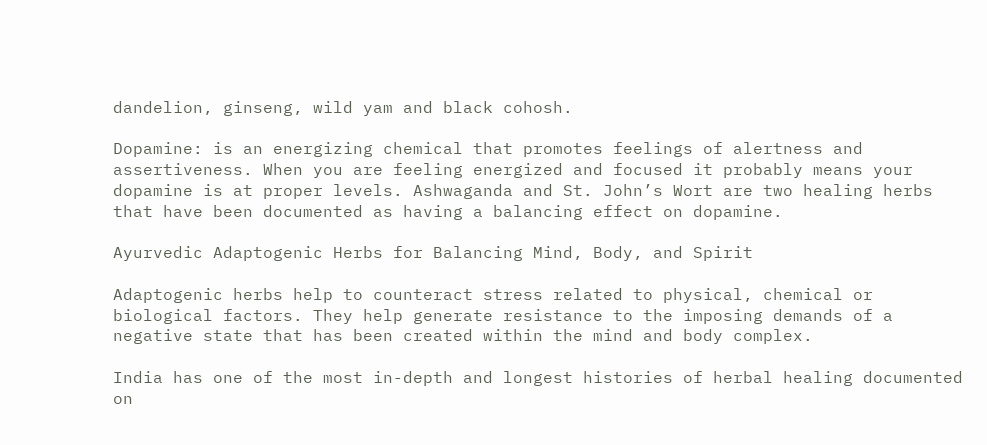dandelion, ginseng, wild yam and black cohosh.

Dopamine: is an energizing chemical that promotes feelings of alertness and assertiveness. When you are feeling energized and focused it probably means your dopamine is at proper levels. Ashwaganda and St. John’s Wort are two healing herbs that have been documented as having a balancing effect on dopamine.

Ayurvedic Adaptogenic Herbs for Balancing Mind, Body, and Spirit

Adaptogenic herbs help to counteract stress related to physical, chemical or biological factors. They help generate resistance to the imposing demands of a negative state that has been created within the mind and body complex.

India has one of the most in-depth and longest histories of herbal healing documented on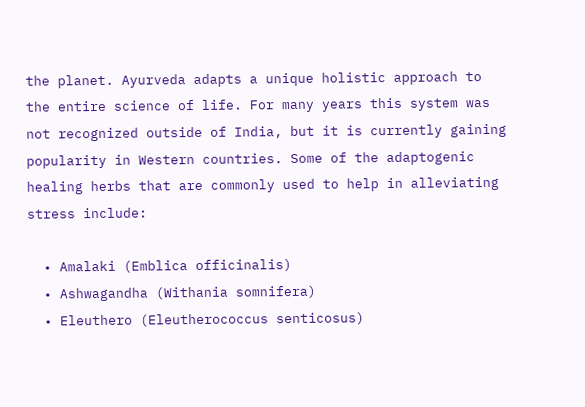the planet. Ayurveda adapts a unique holistic approach to the entire science of life. For many years this system was not recognized outside of India, but it is currently gaining popularity in Western countries. Some of the adaptogenic healing herbs that are commonly used to help in alleviating stress include:

  • Amalaki (Emblica officinalis)
  • Ashwagandha (Withania somnifera)
  • Eleuthero (Eleutherococcus senticosus)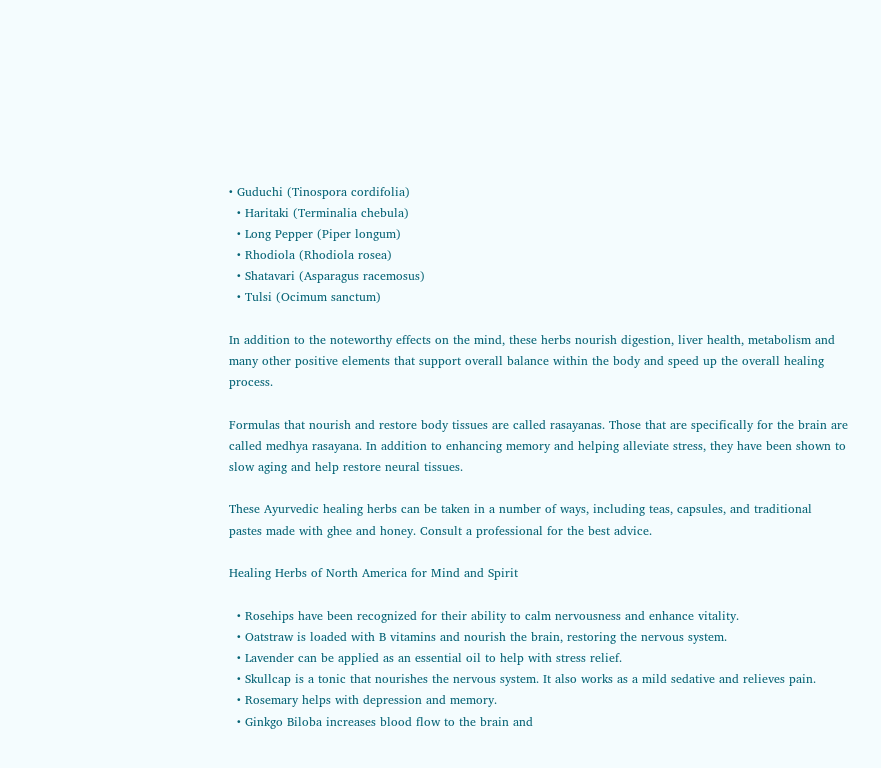• Guduchi (Tinospora cordifolia)
  • Haritaki (Terminalia chebula)
  • Long Pepper (Piper longum)
  • Rhodiola (Rhodiola rosea)
  • Shatavari (Asparagus racemosus)
  • Tulsi (Ocimum sanctum)

In addition to the noteworthy effects on the mind, these herbs nourish digestion, liver health, metabolism and many other positive elements that support overall balance within the body and speed up the overall healing process.

Formulas that nourish and restore body tissues are called rasayanas. Those that are specifically for the brain are called medhya rasayana. In addition to enhancing memory and helping alleviate stress, they have been shown to slow aging and help restore neural tissues.

These Ayurvedic healing herbs can be taken in a number of ways, including teas, capsules, and traditional pastes made with ghee and honey. Consult a professional for the best advice.

Healing Herbs of North America for Mind and Spirit

  • Rosehips have been recognized for their ability to calm nervousness and enhance vitality.
  • Oatstraw is loaded with B vitamins and nourish the brain, restoring the nervous system.
  • Lavender can be applied as an essential oil to help with stress relief.
  • Skullcap is a tonic that nourishes the nervous system. It also works as a mild sedative and relieves pain.
  • Rosemary helps with depression and memory.
  • Ginkgo Biloba increases blood flow to the brain and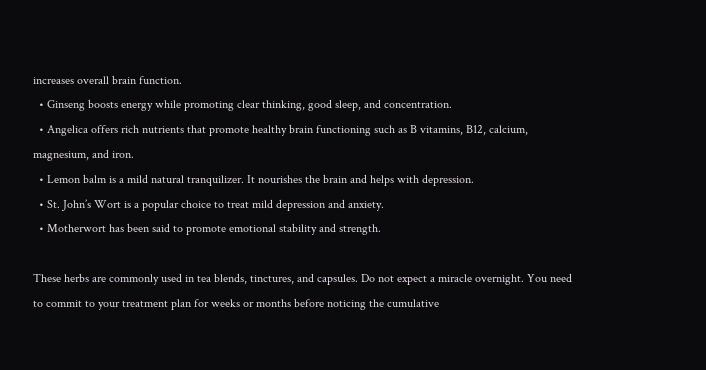increases overall brain function.
  • Ginseng boosts energy while promoting clear thinking, good sleep, and concentration.
  • Angelica offers rich nutrients that promote healthy brain functioning such as B vitamins, B12, calcium, magnesium, and iron.
  • Lemon balm is a mild natural tranquilizer. It nourishes the brain and helps with depression.
  • St. John’s Wort is a popular choice to treat mild depression and anxiety.
  • Motherwort has been said to promote emotional stability and strength.

These herbs are commonly used in tea blends, tinctures, and capsules. Do not expect a miracle overnight. You need to commit to your treatment plan for weeks or months before noticing the cumulative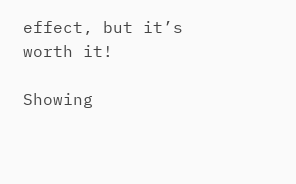effect, but it’s worth it!

Showing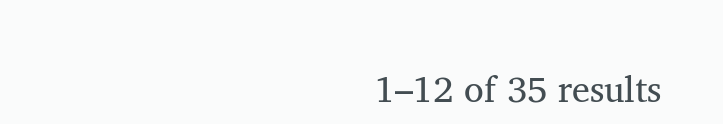1–12 of 35 results